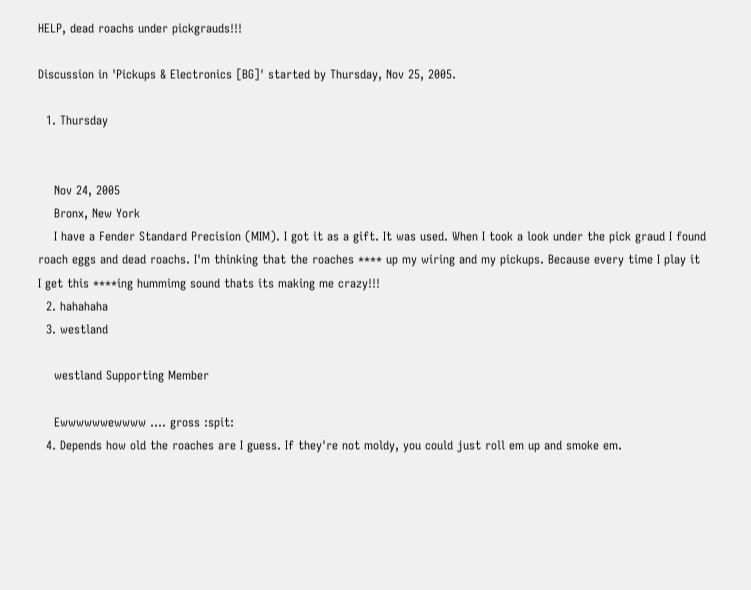HELP, dead roachs under pickgrauds!!!

Discussion in 'Pickups & Electronics [BG]' started by Thursday, Nov 25, 2005.

  1. Thursday


    Nov 24, 2005
    Bronx, New York
    I have a Fender Standard Precision (MIM). I got it as a gift. It was used. When I took a look under the pick graud I found roach eggs and dead roachs. I'm thinking that the roaches **** up my wiring and my pickups. Because every time I play it I get this ****ing hummimg sound thats its making me crazy!!!
  2. hahahaha
  3. westland

    westland Supporting Member

    Ewwwwwwewwww .... gross :spit:
  4. Depends how old the roaches are I guess. If they're not moldy, you could just roll em up and smoke em.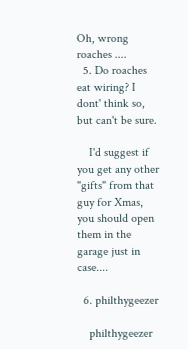Oh, wrong roaches ....
  5. Do roaches eat wiring? I dont' think so, but can't be sure.

    I'd suggest if you get any other "gifts" from that guy for Xmas, you should open them in the garage just in case....

  6. philthygeezer

    philthygeezer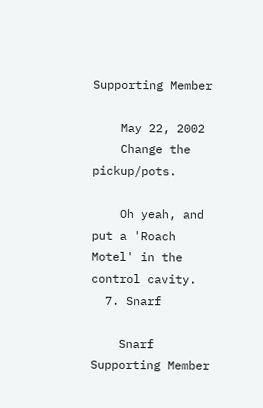Supporting Member

    May 22, 2002
    Change the pickup/pots.

    Oh yeah, and put a 'Roach Motel' in the control cavity.
  7. Snarf

    Snarf Supporting Member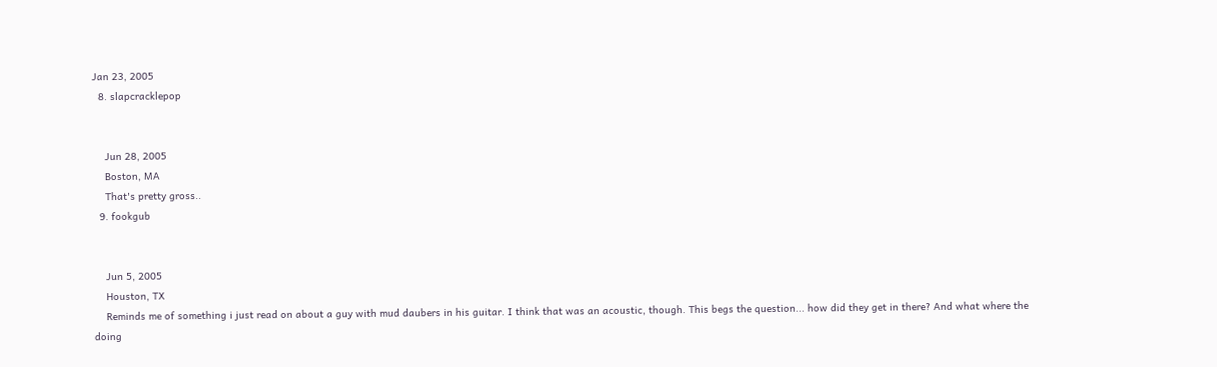Jan 23, 2005
  8. slapcracklepop


    Jun 28, 2005
    Boston, MA
    That's pretty gross..
  9. fookgub


    Jun 5, 2005
    Houston, TX
    Reminds me of something i just read on about a guy with mud daubers in his guitar. I think that was an acoustic, though. This begs the question... how did they get in there? And what where the doing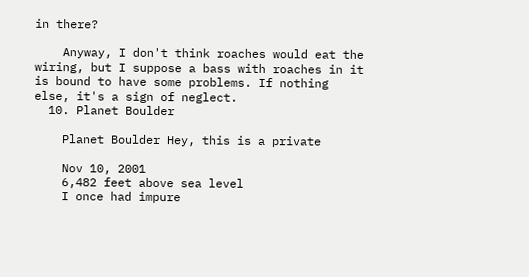in there?

    Anyway, I don't think roaches would eat the wiring, but I suppose a bass with roaches in it is bound to have some problems. If nothing else, it's a sign of neglect.
  10. Planet Boulder

    Planet Boulder Hey, this is a private

    Nov 10, 2001
    6,482 feet above sea level
    I once had impure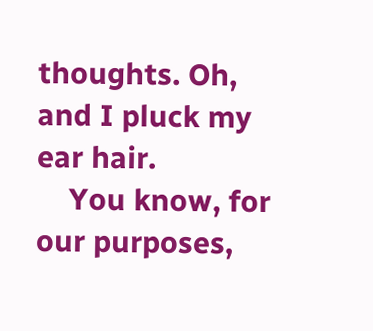thoughts. Oh, and I pluck my ear hair.
    You know, for our purposes,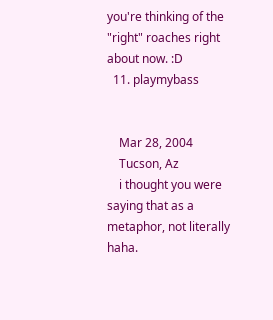you're thinking of the "right" roaches right about now. :D
  11. playmybass


    Mar 28, 2004
    Tucson, Az
    i thought you were saying that as a metaphor, not literally haha.